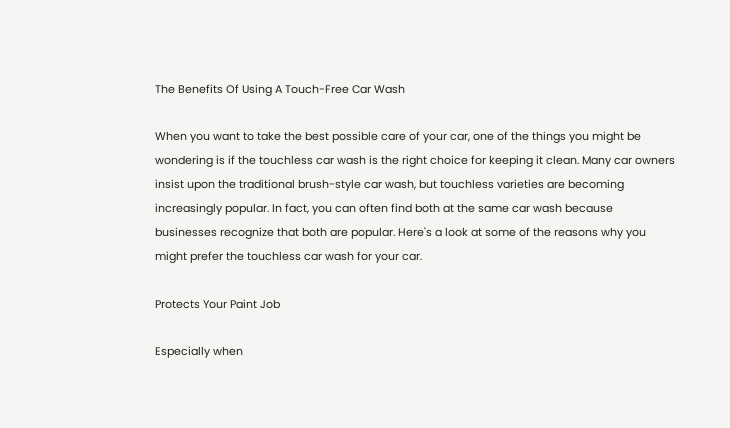The Benefits Of Using A Touch-Free Car Wash

When you want to take the best possible care of your car, one of the things you might be wondering is if the touchless car wash is the right choice for keeping it clean. Many car owners insist upon the traditional brush-style car wash, but touchless varieties are becoming increasingly popular. In fact, you can often find both at the same car wash because businesses recognize that both are popular. Here's a look at some of the reasons why you might prefer the touchless car wash for your car.

Protects Your Paint Job

Especially when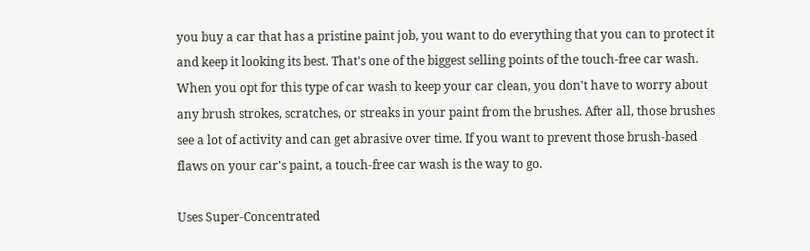you buy a car that has a pristine paint job, you want to do everything that you can to protect it and keep it looking its best. That's one of the biggest selling points of the touch-free car wash. When you opt for this type of car wash to keep your car clean, you don't have to worry about any brush strokes, scratches, or streaks in your paint from the brushes. After all, those brushes see a lot of activity and can get abrasive over time. If you want to prevent those brush-based flaws on your car's paint, a touch-free car wash is the way to go.

Uses Super-Concentrated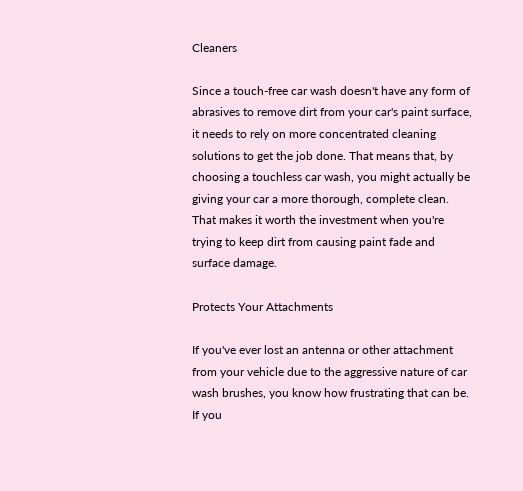Cleaners

Since a touch-free car wash doesn't have any form of abrasives to remove dirt from your car's paint surface, it needs to rely on more concentrated cleaning solutions to get the job done. That means that, by choosing a touchless car wash, you might actually be giving your car a more thorough, complete clean. That makes it worth the investment when you're trying to keep dirt from causing paint fade and surface damage.

Protects Your Attachments

If you've ever lost an antenna or other attachment from your vehicle due to the aggressive nature of car wash brushes, you know how frustrating that can be. If you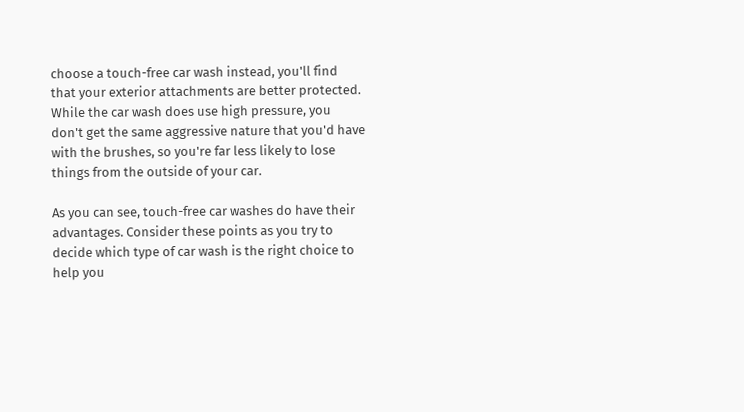choose a touch-free car wash instead, you'll find that your exterior attachments are better protected. While the car wash does use high pressure, you don't get the same aggressive nature that you'd have with the brushes, so you're far less likely to lose things from the outside of your car.

As you can see, touch-free car washes do have their advantages. Consider these points as you try to decide which type of car wash is the right choice to help you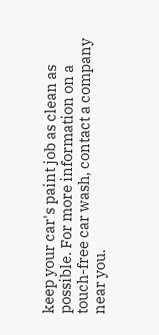keep your car's paint job as clean as possible. For more information on a touch-free car wash, contact a company near you.